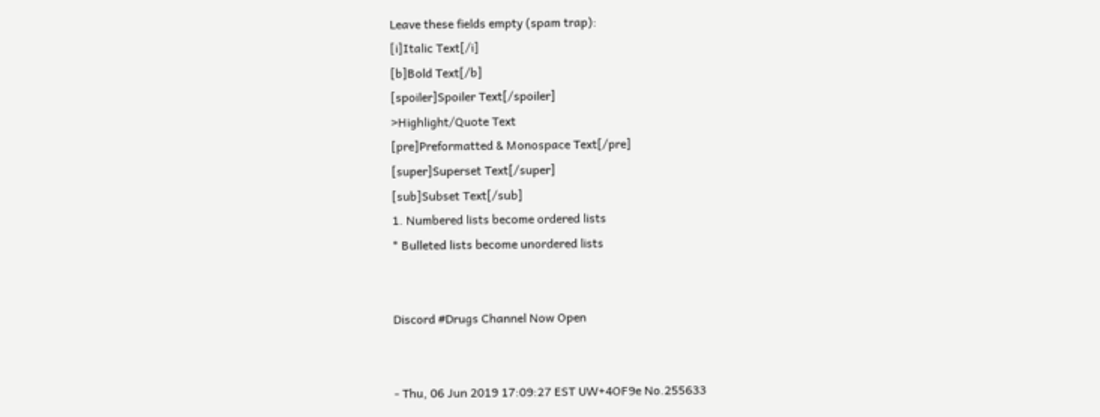Leave these fields empty (spam trap):
[i]Italic Text[/i]
[b]Bold Text[/b]
[spoiler]Spoiler Text[/spoiler]
>Highlight/Quote Text
[pre]Preformatted & Monospace Text[/pre]
[super]Superset Text[/super]
[sub]Subset Text[/sub]
1. Numbered lists become ordered lists
* Bulleted lists become unordered lists


Discord #Drugs Channel Now Open


- Thu, 06 Jun 2019 17:09:27 EST UW+4OF9e No.255633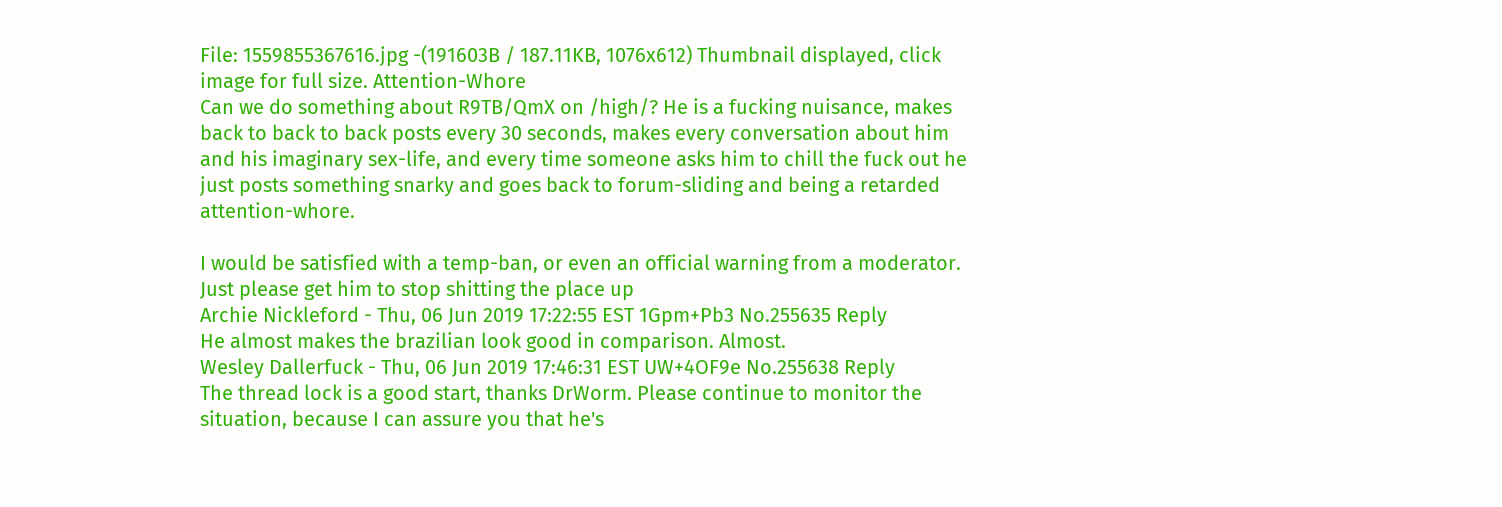File: 1559855367616.jpg -(191603B / 187.11KB, 1076x612) Thumbnail displayed, click image for full size. Attention-Whore
Can we do something about R9TB/QmX on /high/? He is a fucking nuisance, makes back to back to back posts every 30 seconds, makes every conversation about him and his imaginary sex-life, and every time someone asks him to chill the fuck out he just posts something snarky and goes back to forum-sliding and being a retarded attention-whore.

I would be satisfied with a temp-ban, or even an official warning from a moderator. Just please get him to stop shitting the place up
Archie Nickleford - Thu, 06 Jun 2019 17:22:55 EST 1Gpm+Pb3 No.255635 Reply
He almost makes the brazilian look good in comparison. Almost.
Wesley Dallerfuck - Thu, 06 Jun 2019 17:46:31 EST UW+4OF9e No.255638 Reply
The thread lock is a good start, thanks DrWorm. Please continue to monitor the situation, because I can assure you that he's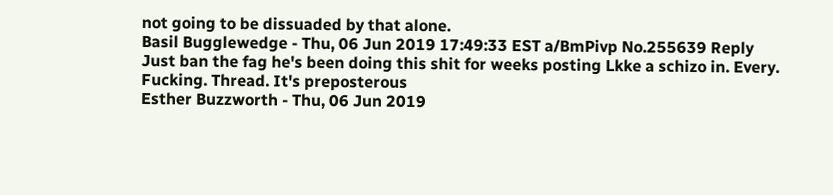not going to be dissuaded by that alone.
Basil Bugglewedge - Thu, 06 Jun 2019 17:49:33 EST a/BmPivp No.255639 Reply
Just ban the fag he's been doing this shit for weeks posting Lkke a schizo in. Every. Fucking. Thread. It's preposterous
Esther Buzzworth - Thu, 06 Jun 2019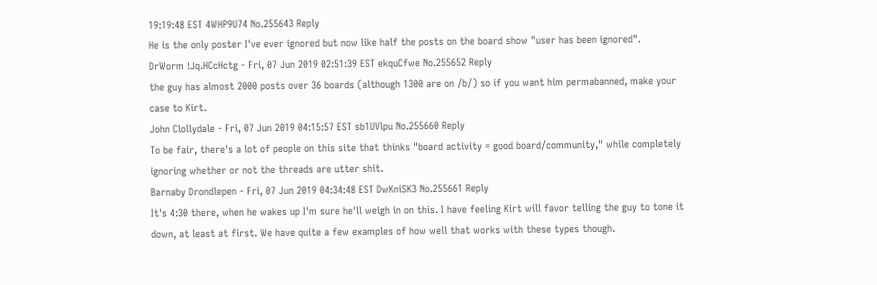19:19:48 EST 4WHP9U74 No.255643 Reply
He is the only poster I've ever ignored but now like half the posts on the board show "user has been ignored".
DrWorm !Jq.HCcHctg - Fri, 07 Jun 2019 02:51:39 EST ekquCfwe No.255652 Reply
the guy has almost 2000 posts over 36 boards (although 1300 are on /b/) so if you want him permabanned, make your case to Kirt.
John Clollydale - Fri, 07 Jun 2019 04:15:57 EST sb1UVlpu No.255660 Reply
To be fair, there's a lot of people on this site that thinks "board activity = good board/community," while completely ignoring whether or not the threads are utter shit.
Barnaby Drondlepen - Fri, 07 Jun 2019 04:34:48 EST DwKniSK3 No.255661 Reply
It's 4:30 there, when he wakes up I'm sure he'll weigh in on this. I have feeling Kirt will favor telling the guy to tone it down, at least at first. We have quite a few examples of how well that works with these types though.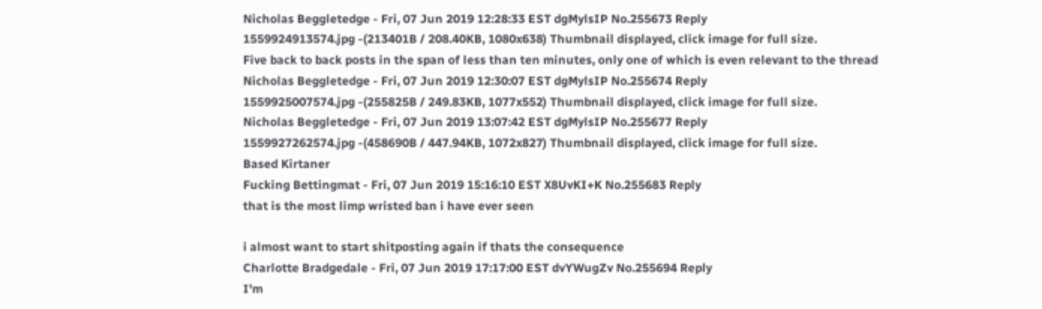Nicholas Beggletedge - Fri, 07 Jun 2019 12:28:33 EST dgMylsIP No.255673 Reply
1559924913574.jpg -(213401B / 208.40KB, 1080x638) Thumbnail displayed, click image for full size.
Five back to back posts in the span of less than ten minutes, only one of which is even relevant to the thread
Nicholas Beggletedge - Fri, 07 Jun 2019 12:30:07 EST dgMylsIP No.255674 Reply
1559925007574.jpg -(255825B / 249.83KB, 1077x552) Thumbnail displayed, click image for full size.
Nicholas Beggletedge - Fri, 07 Jun 2019 13:07:42 EST dgMylsIP No.255677 Reply
1559927262574.jpg -(458690B / 447.94KB, 1072x827) Thumbnail displayed, click image for full size.
Based Kirtaner
Fucking Bettingmat - Fri, 07 Jun 2019 15:16:10 EST X8UvKI+K No.255683 Reply
that is the most limp wristed ban i have ever seen

i almost want to start shitposting again if thats the consequence
Charlotte Bradgedale - Fri, 07 Jun 2019 17:17:00 EST dvYWugZv No.255694 Reply
I'm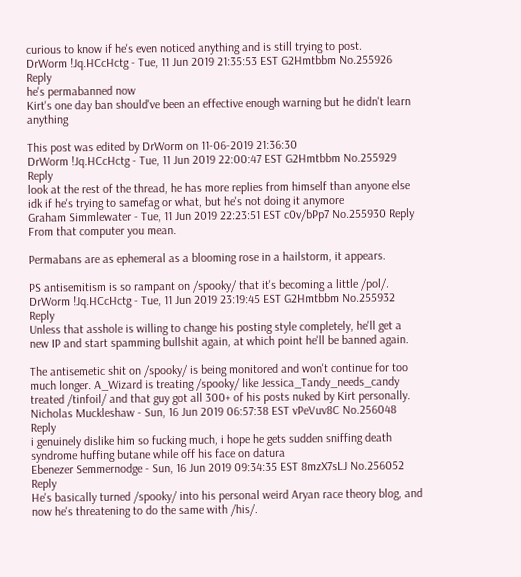curious to know if he's even noticed anything and is still trying to post.
DrWorm !Jq.HCcHctg - Tue, 11 Jun 2019 21:35:53 EST G2Hmtbbm No.255926 Reply
he's permabanned now
Kirt's one day ban should've been an effective enough warning but he didn't learn anything

This post was edited by DrWorm on 11-06-2019 21:36:30
DrWorm !Jq.HCcHctg - Tue, 11 Jun 2019 22:00:47 EST G2Hmtbbm No.255929 Reply
look at the rest of the thread, he has more replies from himself than anyone else
idk if he's trying to samefag or what, but he's not doing it anymore
Graham Simmlewater - Tue, 11 Jun 2019 22:23:51 EST c0v/bPp7 No.255930 Reply
From that computer you mean.

Permabans are as ephemeral as a blooming rose in a hailstorm, it appears.

PS antisemitism is so rampant on /spooky/ that it's becoming a little /pol/.
DrWorm !Jq.HCcHctg - Tue, 11 Jun 2019 23:19:45 EST G2Hmtbbm No.255932 Reply
Unless that asshole is willing to change his posting style completely, he'll get a new IP and start spamming bullshit again, at which point he'll be banned again.

The antisemetic shit on /spooky/ is being monitored and won't continue for too much longer. A_Wizard is treating /spooky/ like Jessica_Tandy_needs_candy treated /tinfoil/ and that guy got all 300+ of his posts nuked by Kirt personally.
Nicholas Muckleshaw - Sun, 16 Jun 2019 06:57:38 EST vPeVuv8C No.256048 Reply
i genuinely dislike him so fucking much, i hope he gets sudden sniffing death syndrome huffing butane while off his face on datura
Ebenezer Semmernodge - Sun, 16 Jun 2019 09:34:35 EST 8mzX7sLJ No.256052 Reply
He's basically turned /spooky/ into his personal weird Aryan race theory blog, and now he's threatening to do the same with /his/.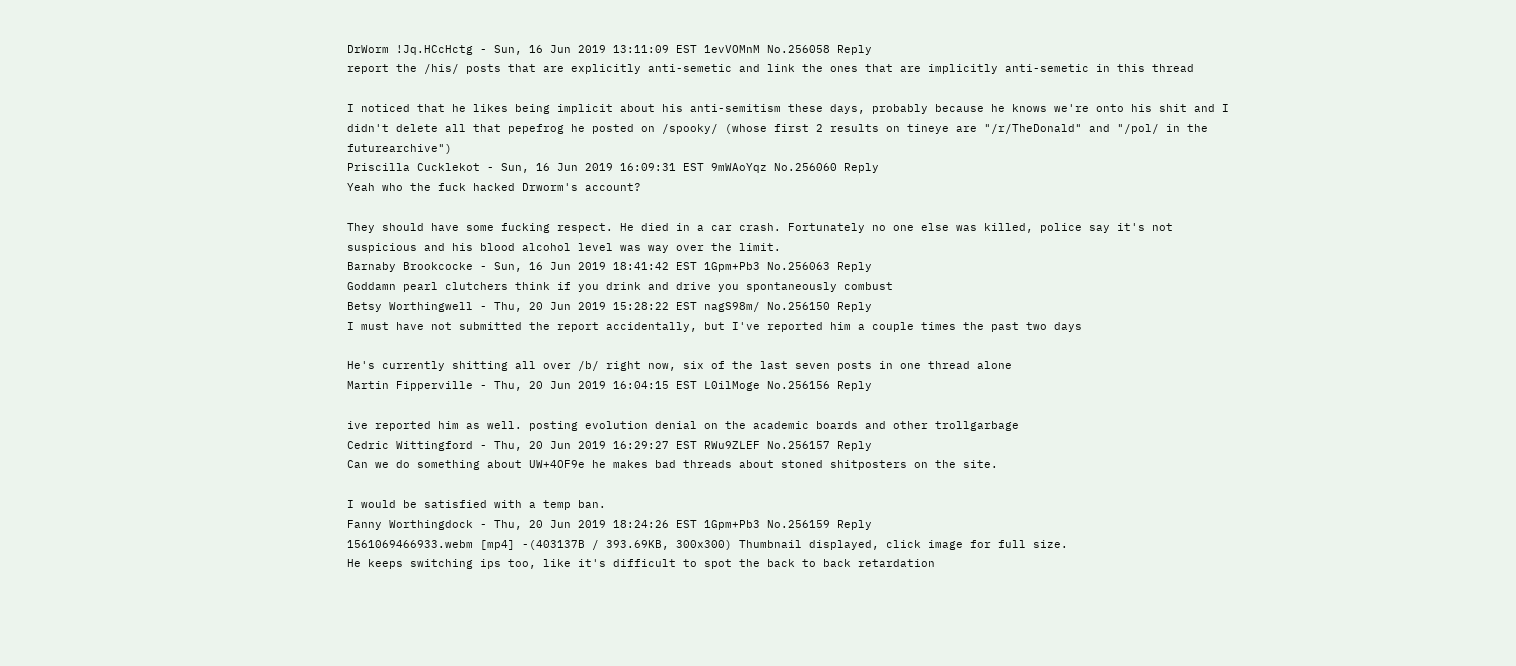DrWorm !Jq.HCcHctg - Sun, 16 Jun 2019 13:11:09 EST 1evVOMnM No.256058 Reply
report the /his/ posts that are explicitly anti-semetic and link the ones that are implicitly anti-semetic in this thread

I noticed that he likes being implicit about his anti-semitism these days, probably because he knows we're onto his shit and I didn't delete all that pepefrog he posted on /spooky/ (whose first 2 results on tineye are "/r/TheDonald" and "/pol/ in the futurearchive")
Priscilla Cucklekot - Sun, 16 Jun 2019 16:09:31 EST 9mWAoYqz No.256060 Reply
Yeah who the fuck hacked Drworm's account?

They should have some fucking respect. He died in a car crash. Fortunately no one else was killed, police say it's not suspicious and his blood alcohol level was way over the limit.
Barnaby Brookcocke - Sun, 16 Jun 2019 18:41:42 EST 1Gpm+Pb3 No.256063 Reply
Goddamn pearl clutchers think if you drink and drive you spontaneously combust
Betsy Worthingwell - Thu, 20 Jun 2019 15:28:22 EST nagS98m/ No.256150 Reply
I must have not submitted the report accidentally, but I've reported him a couple times the past two days

He's currently shitting all over /b/ right now, six of the last seven posts in one thread alone
Martin Fipperville - Thu, 20 Jun 2019 16:04:15 EST L0ilMoge No.256156 Reply

ive reported him as well. posting evolution denial on the academic boards and other trollgarbage
Cedric Wittingford - Thu, 20 Jun 2019 16:29:27 EST RWu9ZLEF No.256157 Reply
Can we do something about UW+4OF9e he makes bad threads about stoned shitposters on the site.

I would be satisfied with a temp ban.
Fanny Worthingdock - Thu, 20 Jun 2019 18:24:26 EST 1Gpm+Pb3 No.256159 Reply
1561069466933.webm [mp4] -(403137B / 393.69KB, 300x300) Thumbnail displayed, click image for full size.
He keeps switching ips too, like it's difficult to spot the back to back retardation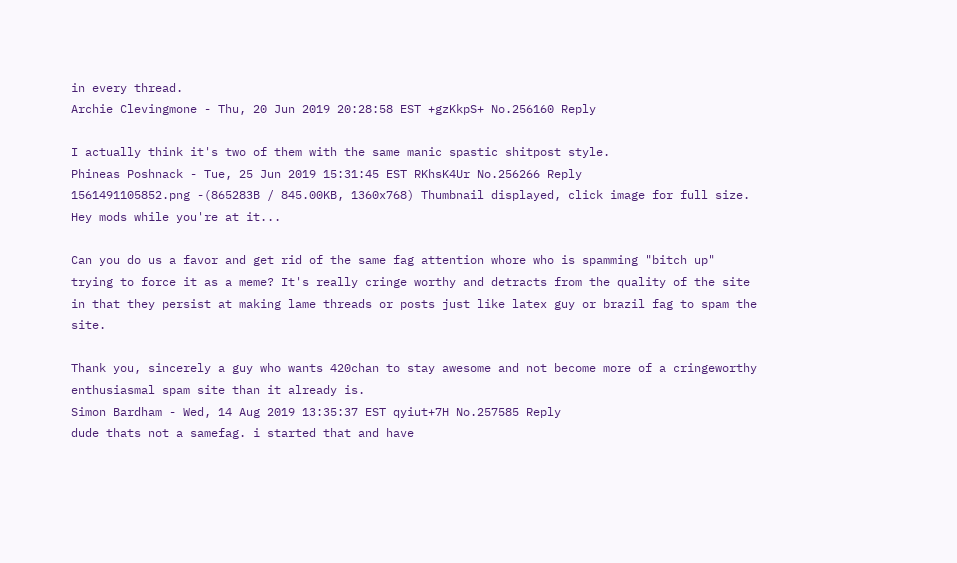in every thread.
Archie Clevingmone - Thu, 20 Jun 2019 20:28:58 EST +gzKkpS+ No.256160 Reply

I actually think it's two of them with the same manic spastic shitpost style.
Phineas Poshnack - Tue, 25 Jun 2019 15:31:45 EST RKhsK4Ur No.256266 Reply
1561491105852.png -(865283B / 845.00KB, 1360x768) Thumbnail displayed, click image for full size.
Hey mods while you're at it...

Can you do us a favor and get rid of the same fag attention whore who is spamming "bitch up" trying to force it as a meme? It's really cringe worthy and detracts from the quality of the site in that they persist at making lame threads or posts just like latex guy or brazil fag to spam the site.

Thank you, sincerely a guy who wants 420chan to stay awesome and not become more of a cringeworthy enthusiasmal spam site than it already is.
Simon Bardham - Wed, 14 Aug 2019 13:35:37 EST qyiut+7H No.257585 Reply
dude thats not a samefag. i started that and have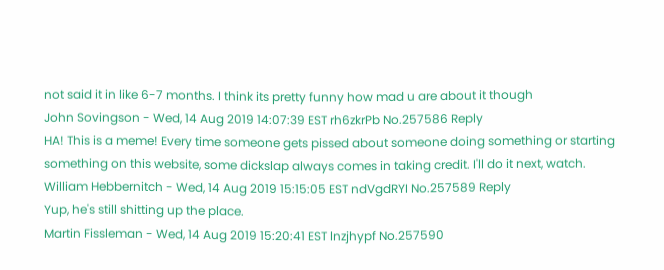not said it in like 6-7 months. I think its pretty funny how mad u are about it though
John Sovingson - Wed, 14 Aug 2019 14:07:39 EST rh6zkrPb No.257586 Reply
HA! This is a meme! Every time someone gets pissed about someone doing something or starting something on this website, some dickslap always comes in taking credit. I'll do it next, watch.
William Hebbernitch - Wed, 14 Aug 2019 15:15:05 EST ndVgdRYI No.257589 Reply
Yup, he's still shitting up the place.
Martin Fissleman - Wed, 14 Aug 2019 15:20:41 EST lnzjhypf No.257590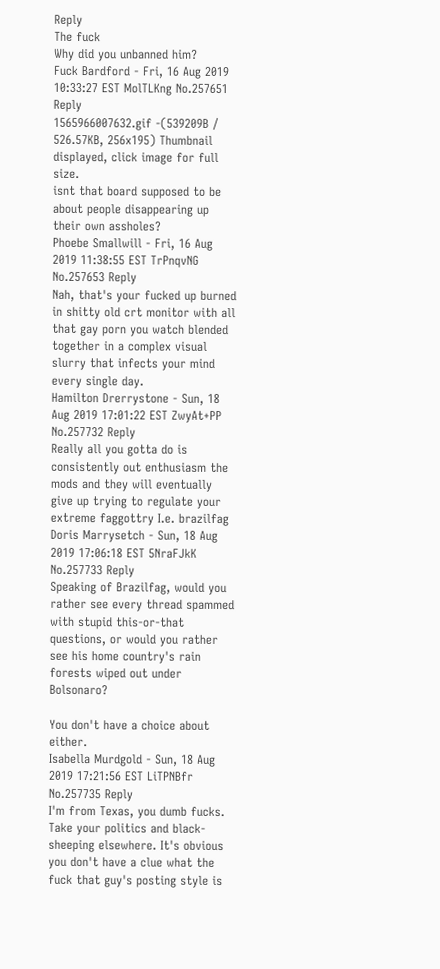Reply
The fuck
Why did you unbanned him?
Fuck Bardford - Fri, 16 Aug 2019 10:33:27 EST MolTLKng No.257651 Reply
1565966007632.gif -(539209B / 526.57KB, 256x195) Thumbnail displayed, click image for full size.
isnt that board supposed to be about people disappearing up their own assholes?
Phoebe Smallwill - Fri, 16 Aug 2019 11:38:55 EST TrPnqvNG No.257653 Reply
Nah, that's your fucked up burned in shitty old crt monitor with all that gay porn you watch blended together in a complex visual slurry that infects your mind every single day.
Hamilton Drerrystone - Sun, 18 Aug 2019 17:01:22 EST ZwyAt+PP No.257732 Reply
Really all you gotta do is consistently out enthusiasm the mods and they will eventually give up trying to regulate your extreme faggottry I.e. brazilfag
Doris Marrysetch - Sun, 18 Aug 2019 17:06:18 EST 5NraFJkK No.257733 Reply
Speaking of Brazilfag, would you rather see every thread spammed with stupid this-or-that questions, or would you rather see his home country's rain forests wiped out under Bolsonaro?

You don't have a choice about either.
Isabella Murdgold - Sun, 18 Aug 2019 17:21:56 EST LiTPNBfr No.257735 Reply
I'm from Texas, you dumb fucks. Take your politics and black-sheeping elsewhere. It's obvious you don't have a clue what the fuck that guy's posting style is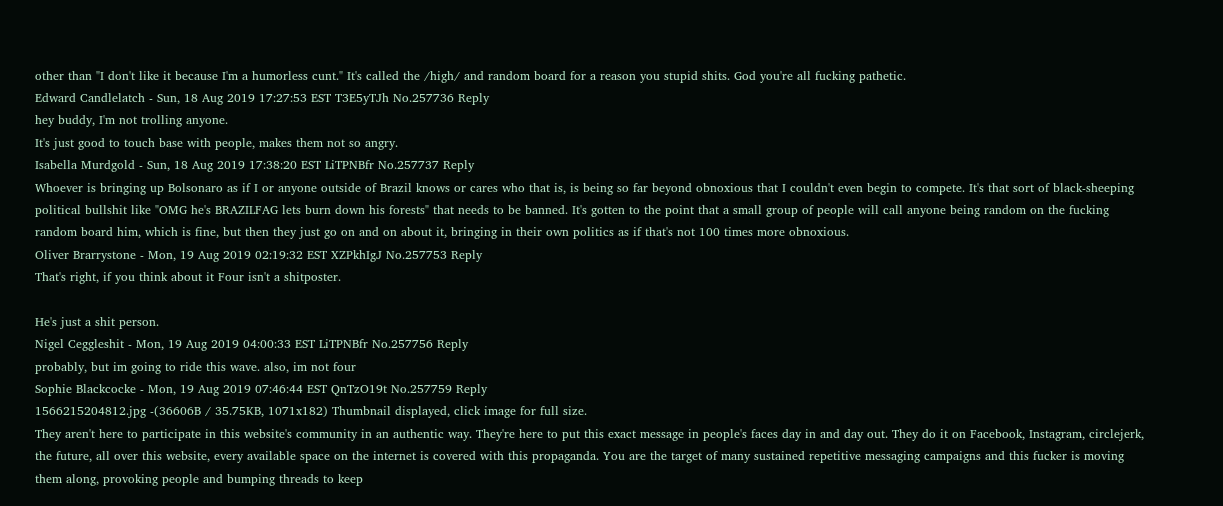other than "I don't like it because I'm a humorless cunt." It's called the /high/ and random board for a reason you stupid shits. God you're all fucking pathetic.
Edward Candlelatch - Sun, 18 Aug 2019 17:27:53 EST T3E5yTJh No.257736 Reply
hey buddy, I'm not trolling anyone.
It's just good to touch base with people, makes them not so angry.
Isabella Murdgold - Sun, 18 Aug 2019 17:38:20 EST LiTPNBfr No.257737 Reply
Whoever is bringing up Bolsonaro as if I or anyone outside of Brazil knows or cares who that is, is being so far beyond obnoxious that I couldn't even begin to compete. It's that sort of black-sheeping political bullshit like "OMG he's BRAZILFAG lets burn down his forests" that needs to be banned. It's gotten to the point that a small group of people will call anyone being random on the fucking random board him, which is fine, but then they just go on and on about it, bringing in their own politics as if that's not 100 times more obnoxious.
Oliver Brarrystone - Mon, 19 Aug 2019 02:19:32 EST XZPkhIgJ No.257753 Reply
That's right, if you think about it Four isn't a shitposter.

He's just a shit person.
Nigel Ceggleshit - Mon, 19 Aug 2019 04:00:33 EST LiTPNBfr No.257756 Reply
probably, but im going to ride this wave. also, im not four
Sophie Blackcocke - Mon, 19 Aug 2019 07:46:44 EST QnTzO19t No.257759 Reply
1566215204812.jpg -(36606B / 35.75KB, 1071x182) Thumbnail displayed, click image for full size.
They aren't here to participate in this website's community in an authentic way. They're here to put this exact message in people's faces day in and day out. They do it on Facebook, Instagram, circlejerk, the future, all over this website, every available space on the internet is covered with this propaganda. You are the target of many sustained repetitive messaging campaigns and this fucker is moving them along, provoking people and bumping threads to keep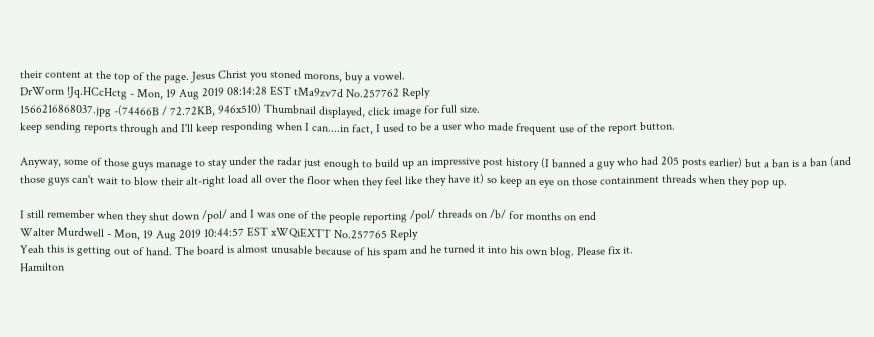their content at the top of the page. Jesus Christ you stoned morons, buy a vowel.
DrWorm !Jq.HCcHctg - Mon, 19 Aug 2019 08:14:28 EST tMa9zv7d No.257762 Reply
1566216868037.jpg -(74466B / 72.72KB, 946x510) Thumbnail displayed, click image for full size.
keep sending reports through and I'll keep responding when I can....in fact, I used to be a user who made frequent use of the report button.

Anyway, some of those guys manage to stay under the radar just enough to build up an impressive post history (I banned a guy who had 205 posts earlier) but a ban is a ban (and those guys can't wait to blow their alt-right load all over the floor when they feel like they have it) so keep an eye on those containment threads when they pop up.

I still remember when they shut down /pol/ and I was one of the people reporting /pol/ threads on /b/ for months on end
Walter Murdwell - Mon, 19 Aug 2019 10:44:57 EST xWQiEXTT No.257765 Reply
Yeah this is getting out of hand. The board is almost unusable because of his spam and he turned it into his own blog. Please fix it.
Hamilton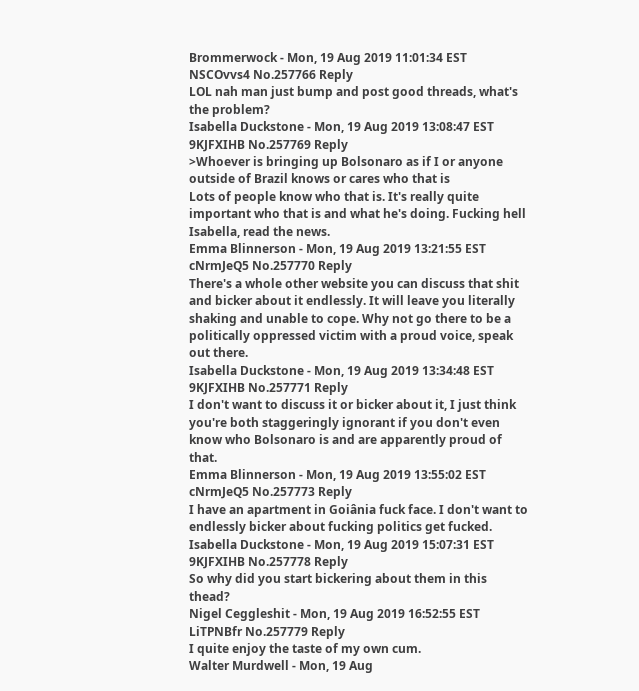Brommerwock - Mon, 19 Aug 2019 11:01:34 EST NSCOvvs4 No.257766 Reply
LOL nah man just bump and post good threads, what's the problem?
Isabella Duckstone - Mon, 19 Aug 2019 13:08:47 EST 9KJFXIHB No.257769 Reply
>Whoever is bringing up Bolsonaro as if I or anyone outside of Brazil knows or cares who that is
Lots of people know who that is. It's really quite important who that is and what he's doing. Fucking hell Isabella, read the news.
Emma Blinnerson - Mon, 19 Aug 2019 13:21:55 EST cNrmJeQ5 No.257770 Reply
There's a whole other website you can discuss that shit and bicker about it endlessly. It will leave you literally shaking and unable to cope. Why not go there to be a politically oppressed victim with a proud voice, speak out there.
Isabella Duckstone - Mon, 19 Aug 2019 13:34:48 EST 9KJFXIHB No.257771 Reply
I don't want to discuss it or bicker about it, I just think you're both staggeringly ignorant if you don't even know who Bolsonaro is and are apparently proud of that.
Emma Blinnerson - Mon, 19 Aug 2019 13:55:02 EST cNrmJeQ5 No.257773 Reply
I have an apartment in Goiânia fuck face. I don't want to endlessly bicker about fucking politics get fucked.
Isabella Duckstone - Mon, 19 Aug 2019 15:07:31 EST 9KJFXIHB No.257778 Reply
So why did you start bickering about them in this thead?
Nigel Ceggleshit - Mon, 19 Aug 2019 16:52:55 EST LiTPNBfr No.257779 Reply
I quite enjoy the taste of my own cum.
Walter Murdwell - Mon, 19 Aug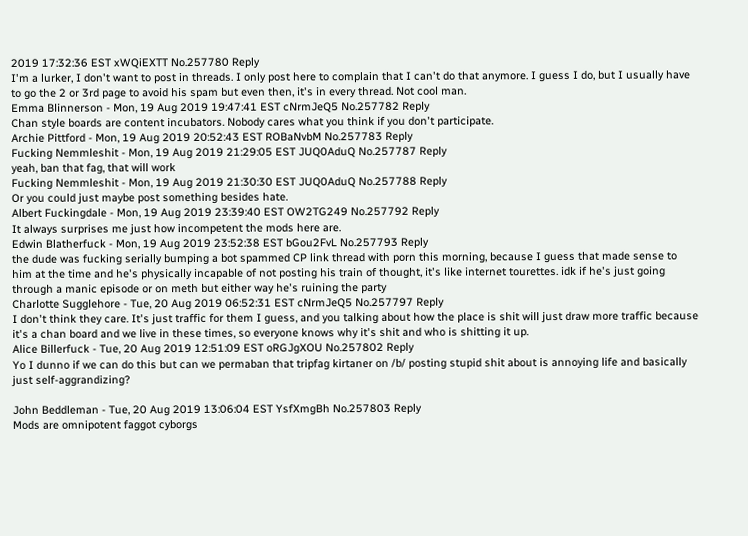2019 17:32:36 EST xWQiEXTT No.257780 Reply
I'm a lurker, I don't want to post in threads. I only post here to complain that I can't do that anymore. I guess I do, but I usually have to go the 2 or 3rd page to avoid his spam but even then, it's in every thread. Not cool man.
Emma Blinnerson - Mon, 19 Aug 2019 19:47:41 EST cNrmJeQ5 No.257782 Reply
Chan style boards are content incubators. Nobody cares what you think if you don't participate.
Archie Pittford - Mon, 19 Aug 2019 20:52:43 EST ROBaNvbM No.257783 Reply
Fucking Nemmleshit - Mon, 19 Aug 2019 21:29:05 EST JUQ0AduQ No.257787 Reply
yeah, ban that fag, that will work
Fucking Nemmleshit - Mon, 19 Aug 2019 21:30:30 EST JUQ0AduQ No.257788 Reply
Or you could just maybe post something besides hate.
Albert Fuckingdale - Mon, 19 Aug 2019 23:39:40 EST OW2TG249 No.257792 Reply
It always surprises me just how incompetent the mods here are.
Edwin Blatherfuck - Mon, 19 Aug 2019 23:52:38 EST bGou2FvL No.257793 Reply
the dude was fucking serially bumping a bot spammed CP link thread with porn this morning, because I guess that made sense to him at the time and he's physically incapable of not posting his train of thought, it's like internet tourettes. idk if he's just going through a manic episode or on meth but either way he's ruining the party
Charlotte Sugglehore - Tue, 20 Aug 2019 06:52:31 EST cNrmJeQ5 No.257797 Reply
I don't think they care. It's just traffic for them I guess, and you talking about how the place is shit will just draw more traffic because it's a chan board and we live in these times, so everyone knows why it's shit and who is shitting it up.
Alice Billerfuck - Tue, 20 Aug 2019 12:51:09 EST oRGJgXOU No.257802 Reply
Yo I dunno if we can do this but can we permaban that tripfag kirtaner on /b/ posting stupid shit about is annoying life and basically just self-aggrandizing?

John Beddleman - Tue, 20 Aug 2019 13:06:04 EST YsfXmgBh No.257803 Reply
Mods are omnipotent faggot cyborgs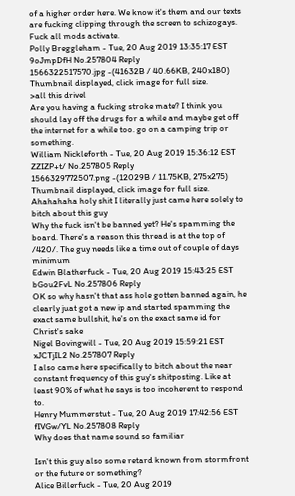of a higher order here. We know it's them and our texts are fucking clipping through the screen to schizogays. Fuck all mods activate.
Polly Breggleham - Tue, 20 Aug 2019 13:35:17 EST 9oJmpDfH No.257804 Reply
1566322517570.jpg -(41632B / 40.66KB, 240x180) Thumbnail displayed, click image for full size.
>all this drivel
Are you having a fucking stroke mate? I think you should lay off the drugs for a while and maybe get off the internet for a while too. go on a camping trip or something.
William Nickleforth - Tue, 20 Aug 2019 15:36:12 EST ZZIZP+t/ No.257805 Reply
1566329772507.png -(12029B / 11.75KB, 275x275) Thumbnail displayed, click image for full size.
Ahahahaha holy shit I literally just came here solely to bitch about this guy
Why the fuck isn't be banned yet? He's spamming the board. There's a reason this thread is at the top of /420/. The guy needs like a time out of couple of days minimum
Edwin Blatherfuck - Tue, 20 Aug 2019 15:43:25 EST bGou2FvL No.257806 Reply
OK so why hasn't that ass hole gotten banned again, he clearly juat got a new ip and started spamming the exact same bullshit, he's on the exact same id for Christ's sake
Nigel Bovingwill - Tue, 20 Aug 2019 15:59:21 EST xJCTjIL2 No.257807 Reply
I also came here specifically to bitch about the near constant frequency of this guy's shitposting. Like at least 90% of what he says is too incoherent to respond to.
Henry Mummerstut - Tue, 20 Aug 2019 17:42:56 EST fIVGw/YL No.257808 Reply
Why does that name sound so familiar

Isn't this guy also some retard known from stormfront or the future or something?
Alice Billerfuck - Tue, 20 Aug 2019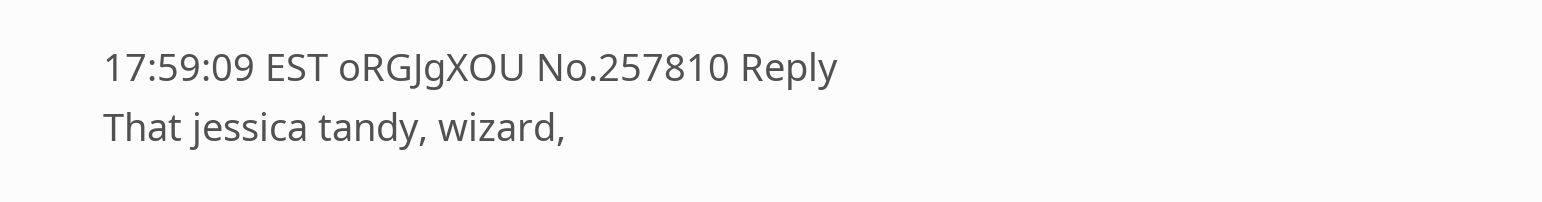17:59:09 EST oRGJgXOU No.257810 Reply
That jessica tandy, wizard,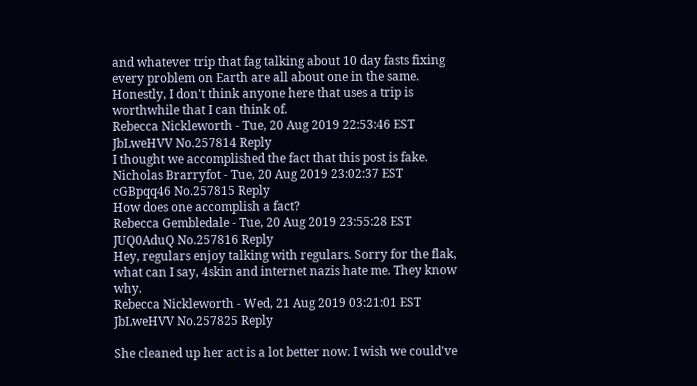and whatever trip that fag talking about 10 day fasts fixing every problem on Earth are all about one in the same. Honestly, I don't think anyone here that uses a trip is worthwhile that I can think of.
Rebecca Nickleworth - Tue, 20 Aug 2019 22:53:46 EST JbLweHVV No.257814 Reply
I thought we accomplished the fact that this post is fake.
Nicholas Brarryfot - Tue, 20 Aug 2019 23:02:37 EST cGBpqq46 No.257815 Reply
How does one accomplish a fact?
Rebecca Gembledale - Tue, 20 Aug 2019 23:55:28 EST JUQ0AduQ No.257816 Reply
Hey, regulars enjoy talking with regulars. Sorry for the flak, what can I say, 4skin and internet nazis hate me. They know why.
Rebecca Nickleworth - Wed, 21 Aug 2019 03:21:01 EST JbLweHVV No.257825 Reply

She cleaned up her act is a lot better now. I wish we could've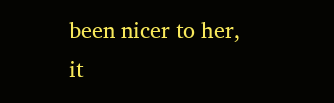been nicer to her, it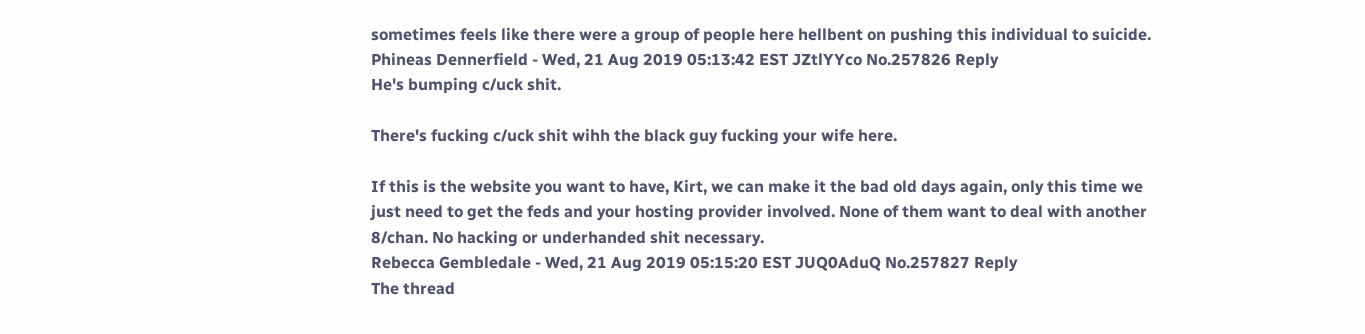sometimes feels like there were a group of people here hellbent on pushing this individual to suicide.
Phineas Dennerfield - Wed, 21 Aug 2019 05:13:42 EST JZtlYYco No.257826 Reply
He's bumping c/uck shit.

There's fucking c/uck shit wihh the black guy fucking your wife here.

If this is the website you want to have, Kirt, we can make it the bad old days again, only this time we just need to get the feds and your hosting provider involved. None of them want to deal with another 8/chan. No hacking or underhanded shit necessary.
Rebecca Gembledale - Wed, 21 Aug 2019 05:15:20 EST JUQ0AduQ No.257827 Reply
The thread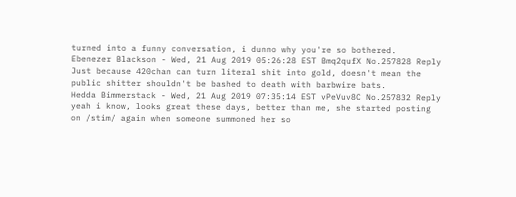turned into a funny conversation, i dunno why you're so bothered.
Ebenezer Blackson - Wed, 21 Aug 2019 05:26:28 EST Bmq2qufX No.257828 Reply
Just because 420chan can turn literal shit into gold, doesn't mean the public shitter shouldn't be bashed to death with barbwire bats.
Hedda Bimmerstack - Wed, 21 Aug 2019 07:35:14 EST vPeVuv8C No.257832 Reply
yeah i know, looks great these days, better than me, she started posting on /stim/ again when someone summoned her so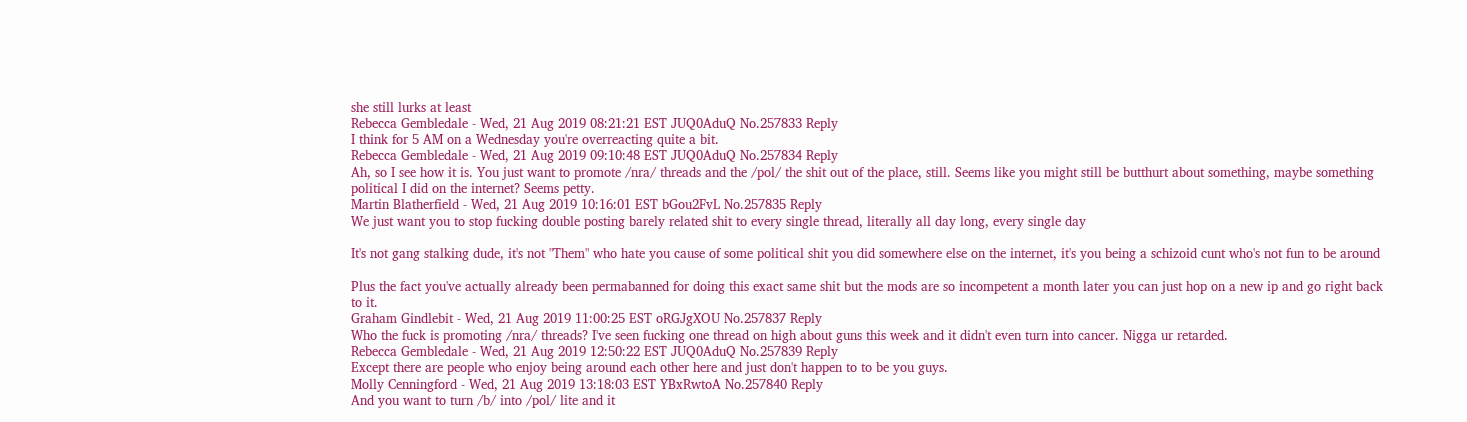she still lurks at least
Rebecca Gembledale - Wed, 21 Aug 2019 08:21:21 EST JUQ0AduQ No.257833 Reply
I think for 5 AM on a Wednesday you're overreacting quite a bit.
Rebecca Gembledale - Wed, 21 Aug 2019 09:10:48 EST JUQ0AduQ No.257834 Reply
Ah, so I see how it is. You just want to promote /nra/ threads and the /pol/ the shit out of the place, still. Seems like you might still be butthurt about something, maybe something political I did on the internet? Seems petty.
Martin Blatherfield - Wed, 21 Aug 2019 10:16:01 EST bGou2FvL No.257835 Reply
We just want you to stop fucking double posting barely related shit to every single thread, literally all day long, every single day

It's not gang stalking dude, it's not "Them" who hate you cause of some political shit you did somewhere else on the internet, it's you being a schizoid cunt who's not fun to be around

Plus the fact you've actually already been permabanned for doing this exact same shit but the mods are so incompetent a month later you can just hop on a new ip and go right back to it.
Graham Gindlebit - Wed, 21 Aug 2019 11:00:25 EST oRGJgXOU No.257837 Reply
Who the fuck is promoting /nra/ threads? I've seen fucking one thread on high about guns this week and it didn't even turn into cancer. Nigga ur retarded.
Rebecca Gembledale - Wed, 21 Aug 2019 12:50:22 EST JUQ0AduQ No.257839 Reply
Except there are people who enjoy being around each other here and just don't happen to to be you guys.
Molly Cenningford - Wed, 21 Aug 2019 13:18:03 EST YBxRwtoA No.257840 Reply
And you want to turn /b/ into /pol/ lite and it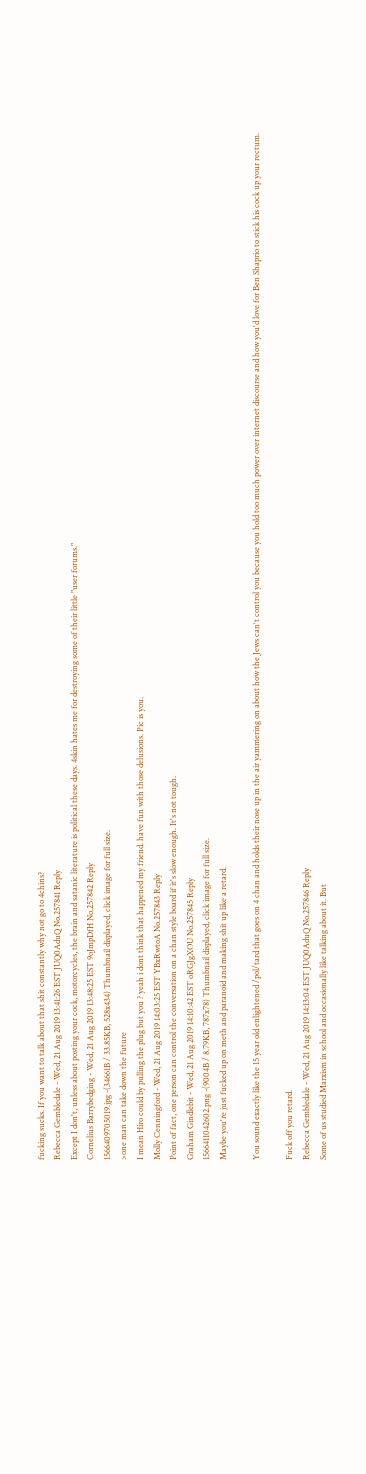fucking sucks. If you want to talk about that shit constantly why not go to 4chins?
Rebecca Gembledale - Wed, 21 Aug 2019 13:41:26 EST JUQ0AduQ No.257841 Reply
Except I don't, unless about posting your cock, motorcycles, the brain and satanic literature is political these days. 4skin hates me for destroying some of their little "user forums."
Cornelius Barrybedging - Wed, 21 Aug 2019 13:48:25 EST 9oJmpDfH No.257842 Reply
1566409705019.jpg -(34661B / 33.85KB, 528x434) Thumbnail displayed, click image for full size.
>one man can take down the future
I mean Hiro could by pulling the plug but you ? yeah i dont think that happened my friend. have fun with those delusions. Pic is you.
Molly Cenningford - Wed, 21 Aug 2019 14:03:25 EST YBxRwtoA No.257843 Reply
Point of fact, one person can control the conversation on a chan style board if it's slow enough. It's not tough.
Graham Gindlebit - Wed, 21 Aug 2019 14:10:42 EST oRGJgXOU No.257845 Reply
1566411042602.png -(9004B / 8.79KB, 787x78) Thumbnail displayed, click image for full size.
Maybe you're just fucked up on meth and paranoid and making shit up like a retard.

You sound exactly like the 15 year old enlightened /pol/tard that goes on 4 chan and holds their nose up in the air yammering on about how the Jews can't control you because you hold too much power over internet discourse and how you'd love for Ben Shaprio to stick his cock up your rectum.

Fuck off you retard.
Rebecca Gembledale - Wed, 21 Aug 2019 14:13:04 EST JUQ0AduQ No.257846 Reply
Some of us studied Marxism in school and occasionally like talking about it. But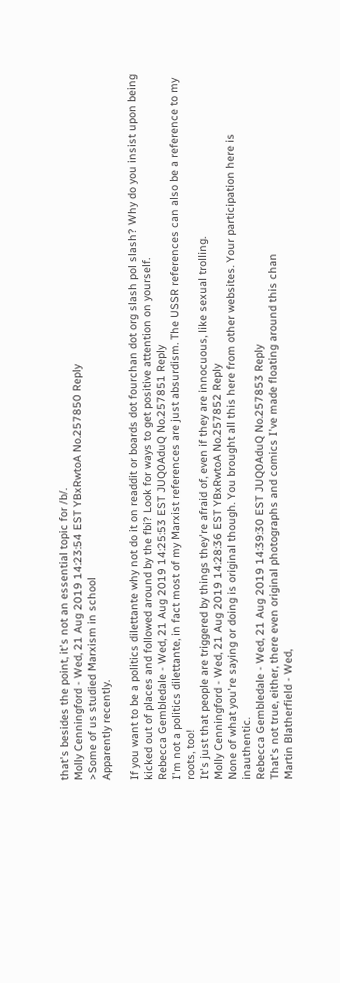that's besides the point, it's not an essential topic for /b/.
Molly Cenningford - Wed, 21 Aug 2019 14:23:54 EST YBxRwtoA No.257850 Reply
>Some of us studied Marxism in school
Apparently recently.

If you want to be a politics dilettante why not do it on readdit or boards dot fourchan dot org slash pol slash? Why do you insist upon being kicked out of places and followed around by the fbi? Look for ways to get positive attention on yourself.
Rebecca Gembledale - Wed, 21 Aug 2019 14:25:53 EST JUQ0AduQ No.257851 Reply
I'm not a politics dilettante, in fact most of my Marxist references are just absurdism. The USSR references can also be a reference to my roots, too!
It's just that people are triggered by things they're afraid of, even if they are innocuous, like sexual trolling.
Molly Cenningford - Wed, 21 Aug 2019 14:28:36 EST YBxRwtoA No.257852 Reply
None of what you're saying or doing is original though. You brought all this here from other websites. Your participation here is inauthentic.
Rebecca Gembledale - Wed, 21 Aug 2019 14:39:30 EST JUQ0AduQ No.257853 Reply
That's not true, either, there even original photographs and comics I've made floating around this chan
Martin Blatherfield - Wed,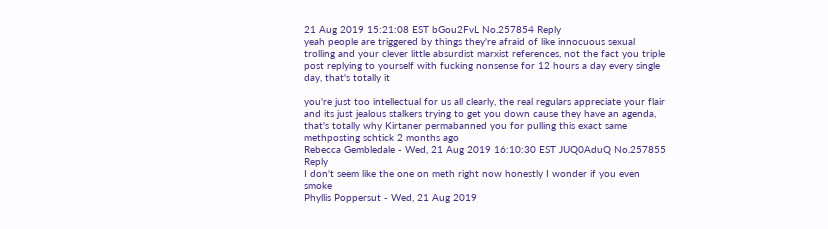21 Aug 2019 15:21:08 EST bGou2FvL No.257854 Reply
yeah people are triggered by things they're afraid of like innocuous sexual trolling and your clever little absurdist marxist references, not the fact you triple post replying to yourself with fucking nonsense for 12 hours a day every single day, that's totally it

you're just too intellectual for us all clearly, the real regulars appreciate your flair and its just jealous stalkers trying to get you down cause they have an agenda, that's totally why Kirtaner permabanned you for pulling this exact same methposting schtick 2 months ago
Rebecca Gembledale - Wed, 21 Aug 2019 16:10:30 EST JUQ0AduQ No.257855 Reply
I don't seem like the one on meth right now honestly I wonder if you even smoke
Phyllis Poppersut - Wed, 21 Aug 2019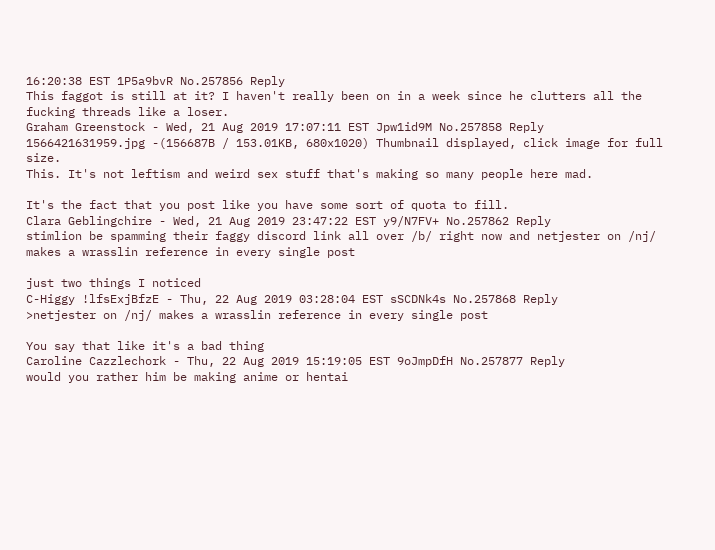16:20:38 EST 1P5a9bvR No.257856 Reply
This faggot is still at it? I haven't really been on in a week since he clutters all the fucking threads like a loser.
Graham Greenstock - Wed, 21 Aug 2019 17:07:11 EST Jpw1id9M No.257858 Reply
1566421631959.jpg -(156687B / 153.01KB, 680x1020) Thumbnail displayed, click image for full size.
This. It's not leftism and weird sex stuff that's making so many people here mad.

It's the fact that you post like you have some sort of quota to fill.
Clara Geblingchire - Wed, 21 Aug 2019 23:47:22 EST y9/N7FV+ No.257862 Reply
stimlion be spamming their faggy discord link all over /b/ right now and netjester on /nj/ makes a wrasslin reference in every single post

just two things I noticed
C-Higgy !lfsExjBfzE - Thu, 22 Aug 2019 03:28:04 EST sSCDNk4s No.257868 Reply
>netjester on /nj/ makes a wrasslin reference in every single post

You say that like it's a bad thing
Caroline Cazzlechork - Thu, 22 Aug 2019 15:19:05 EST 9oJmpDfH No.257877 Reply
would you rather him be making anime or hentai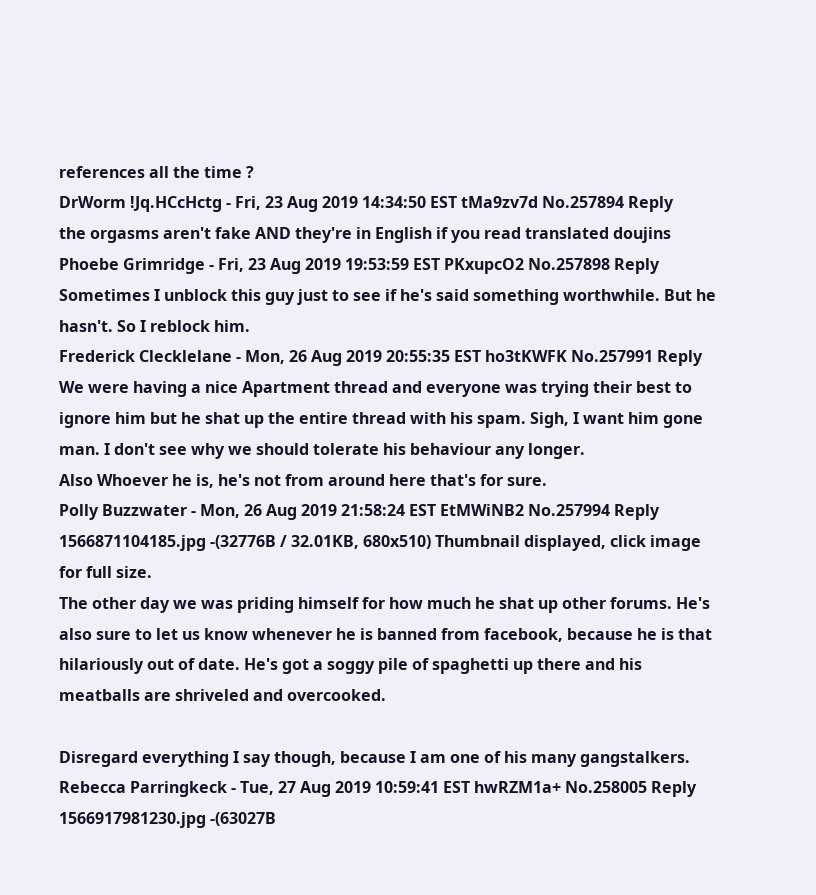references all the time ?
DrWorm !Jq.HCcHctg - Fri, 23 Aug 2019 14:34:50 EST tMa9zv7d No.257894 Reply
the orgasms aren't fake AND they're in English if you read translated doujins
Phoebe Grimridge - Fri, 23 Aug 2019 19:53:59 EST PKxupcO2 No.257898 Reply
Sometimes I unblock this guy just to see if he's said something worthwhile. But he hasn't. So I reblock him.
Frederick Clecklelane - Mon, 26 Aug 2019 20:55:35 EST ho3tKWFK No.257991 Reply
We were having a nice Apartment thread and everyone was trying their best to ignore him but he shat up the entire thread with his spam. Sigh, I want him gone man. I don't see why we should tolerate his behaviour any longer.
Also Whoever he is, he's not from around here that's for sure.
Polly Buzzwater - Mon, 26 Aug 2019 21:58:24 EST EtMWiNB2 No.257994 Reply
1566871104185.jpg -(32776B / 32.01KB, 680x510) Thumbnail displayed, click image for full size.
The other day we was priding himself for how much he shat up other forums. He's also sure to let us know whenever he is banned from facebook, because he is that hilariously out of date. He's got a soggy pile of spaghetti up there and his meatballs are shriveled and overcooked.

Disregard everything I say though, because I am one of his many gangstalkers.
Rebecca Parringkeck - Tue, 27 Aug 2019 10:59:41 EST hwRZM1a+ No.258005 Reply
1566917981230.jpg -(63027B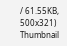/ 61.55KB, 500x321) Thumbnail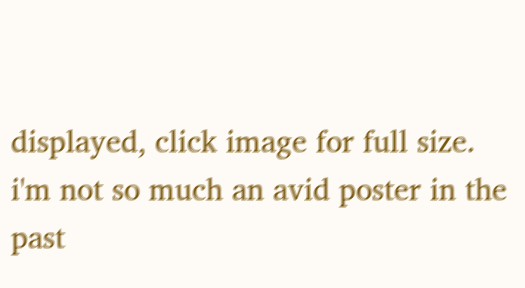displayed, click image for full size.
i'm not so much an avid poster in the past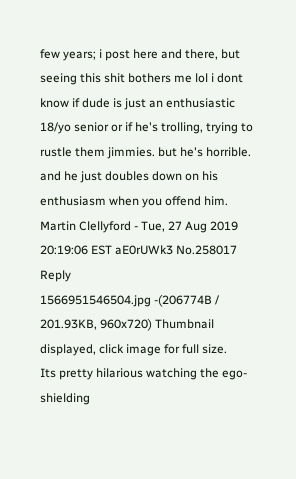few years; i post here and there, but seeing this shit bothers me lol i dont know if dude is just an enthusiastic 18/yo senior or if he's trolling, trying to rustle them jimmies. but he's horrible. and he just doubles down on his enthusiasm when you offend him.
Martin Clellyford - Tue, 27 Aug 2019 20:19:06 EST aE0rUWk3 No.258017 Reply
1566951546504.jpg -(206774B / 201.93KB, 960x720) Thumbnail displayed, click image for full size.
Its pretty hilarious watching the ego-shielding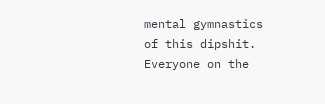mental gymnastics of this dipshit. Everyone on the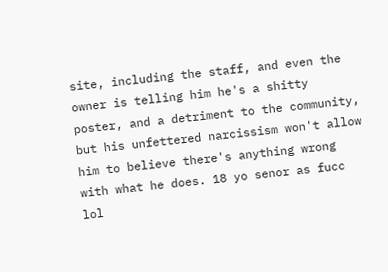site, including the staff, and even the owner is telling him he's a shitty poster, and a detriment to the community, but his unfettered narcissism won't allow him to believe there's anything wrong with what he does. 18 yo senor as fucc lol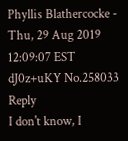Phyllis Blathercocke - Thu, 29 Aug 2019 12:09:07 EST dJ0z+uKY No.258033 Reply
I don't know, I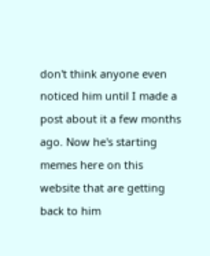don't think anyone even noticed him until I made a post about it a few months ago. Now he's starting memes here on this website that are getting back to him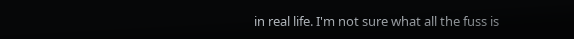in real life. I'm not sure what all the fuss is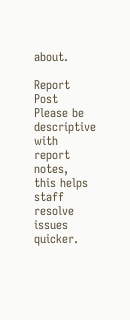about.

Report Post
Please be descriptive with report notes,
this helps staff resolve issues quicker.